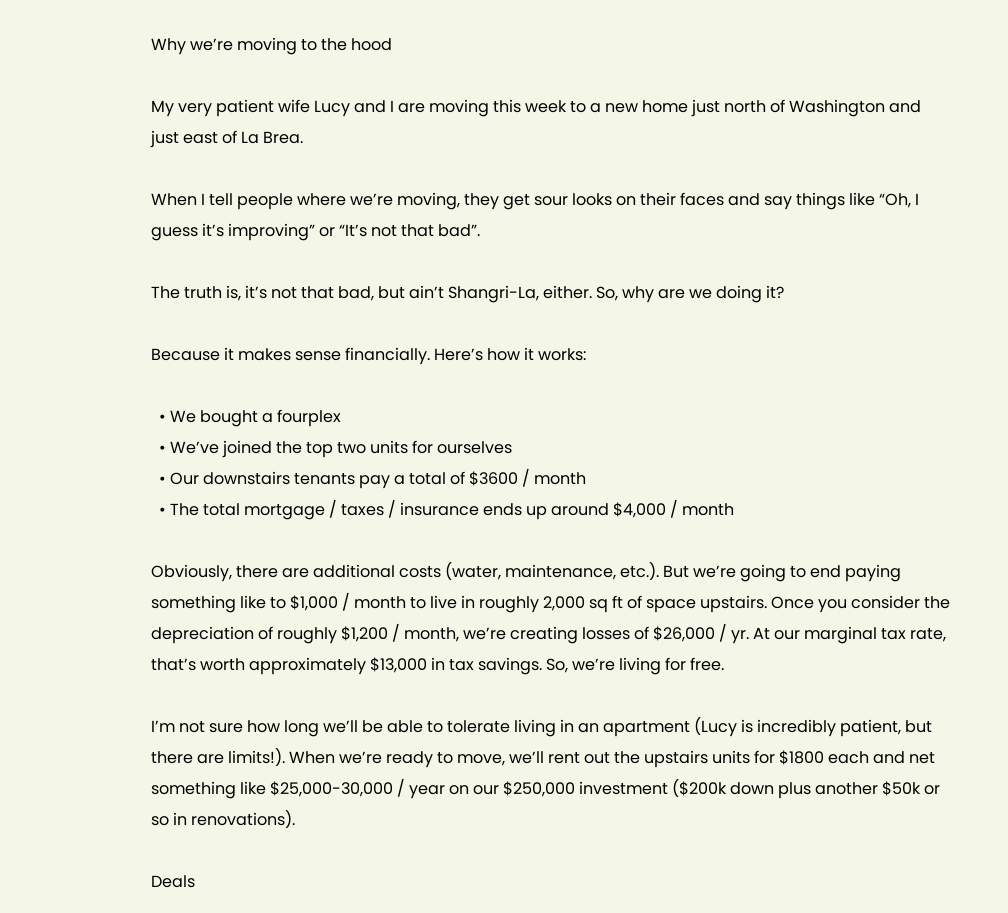Why we’re moving to the hood

My very patient wife Lucy and I are moving this week to a new home just north of Washington and just east of La Brea.

When I tell people where we’re moving, they get sour looks on their faces and say things like “Oh, I guess it’s improving” or “It’s not that bad”.

The truth is, it’s not that bad, but ain’t Shangri-La, either. So, why are we doing it?

Because it makes sense financially. Here’s how it works:

  • We bought a fourplex
  • We’ve joined the top two units for ourselves
  • Our downstairs tenants pay a total of $3600 / month
  • The total mortgage / taxes / insurance ends up around $4,000 / month

Obviously, there are additional costs (water, maintenance, etc.). But we’re going to end paying something like to $1,000 / month to live in roughly 2,000 sq ft of space upstairs. Once you consider the depreciation of roughly $1,200 / month, we’re creating losses of $26,000 / yr. At our marginal tax rate, that’s worth approximately $13,000 in tax savings. So, we’re living for free.

I’m not sure how long we’ll be able to tolerate living in an apartment (Lucy is incredibly patient, but there are limits!). When we’re ready to move, we’ll rent out the upstairs units for $1800 each and net something like $25,000-30,000 / year on our $250,000 investment ($200k down plus another $50k or so in renovations).

Deals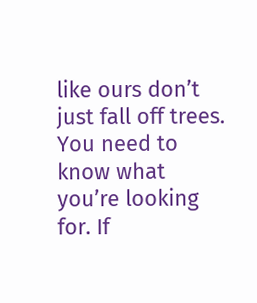like ours don’t just fall off trees. You need to know what you’re looking for. If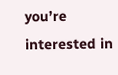you’re interested in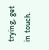trying, get in touch.